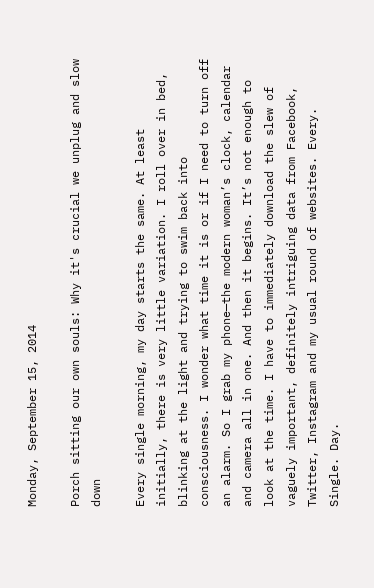Monday, September 15, 2014

Porch sitting our own souls: Why it's crucial we unplug and slow down

Every single morning, my day starts the same. At least initially, there is very little variation. I roll over in bed, blinking at the light and trying to swim back into consciousness. I wonder what time it is or if I need to turn off an alarm. So I grab my phone—the modern woman’s clock, calendar and camera all in one. And then it begins. It’s not enough to look at the time. I have to immediately download the slew of vaguely important, definitely intriguing data from Facebook, Twitter, Instagram and my usual round of websites. Every. Single. Day.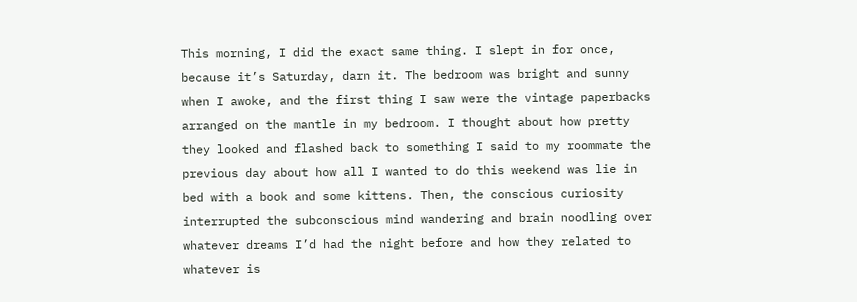This morning, I did the exact same thing. I slept in for once, because it’s Saturday, darn it. The bedroom was bright and sunny when I awoke, and the first thing I saw were the vintage paperbacks arranged on the mantle in my bedroom. I thought about how pretty they looked and flashed back to something I said to my roommate the previous day about how all I wanted to do this weekend was lie in bed with a book and some kittens. Then, the conscious curiosity interrupted the subconscious mind wandering and brain noodling over whatever dreams I’d had the night before and how they related to whatever is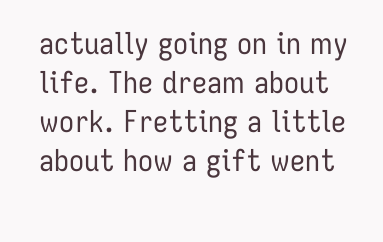actually going on in my life. The dream about work. Fretting a little about how a gift went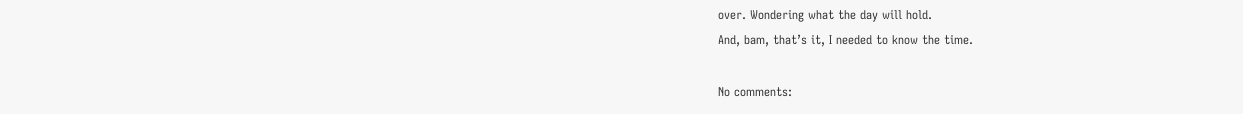over. Wondering what the day will hold.
And, bam, that’s it, I needed to know the time.

No comments: